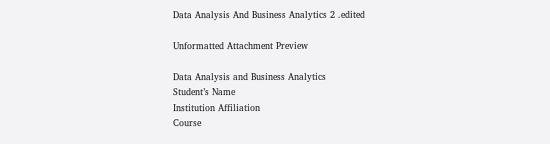Data Analysis And Business Analytics 2 .edited

Unformatted Attachment Preview

Data Analysis and Business Analytics
Student’s Name
Institution Affiliation
Course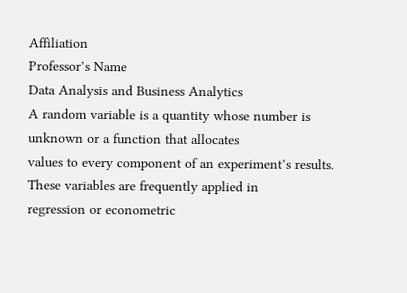Affiliation
Professor’s Name
Data Analysis and Business Analytics
A random variable is a quantity whose number is unknown or a function that allocates
values to every component of an experiment’s results. These variables are frequently applied in
regression or econometric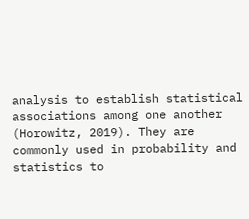analysis to establish statistical associations among one another
(Horowitz, 2019). They are commonly used in probability and statistics to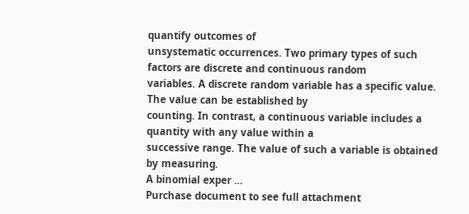quantify outcomes of
unsystematic occurrences. Two primary types of such factors are discrete and continuous random
variables. A discrete random variable has a specific value. The value can be established by
counting. In contrast, a continuous variable includes a quantity with any value within a
successive range. The value of such a variable is obtained by measuring.
A binomial exper …
Purchase document to see full attachment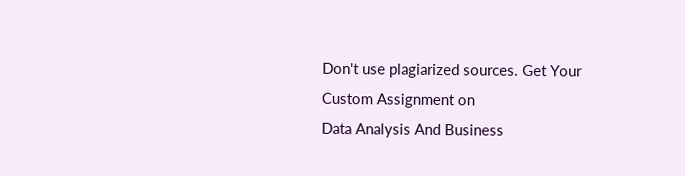Don't use plagiarized sources. Get Your Custom Assignment on
Data Analysis And Business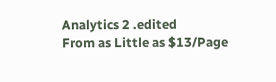Analytics 2 .edited
From as Little as $13/Page